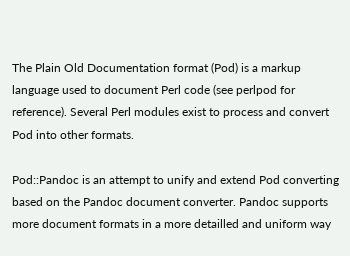The Plain Old Documentation format (Pod) is a markup language used to document Perl code (see perlpod for reference). Several Perl modules exist to process and convert Pod into other formats.

Pod::Pandoc is an attempt to unify and extend Pod converting based on the Pandoc document converter. Pandoc supports more document formats in a more detailled and uniform way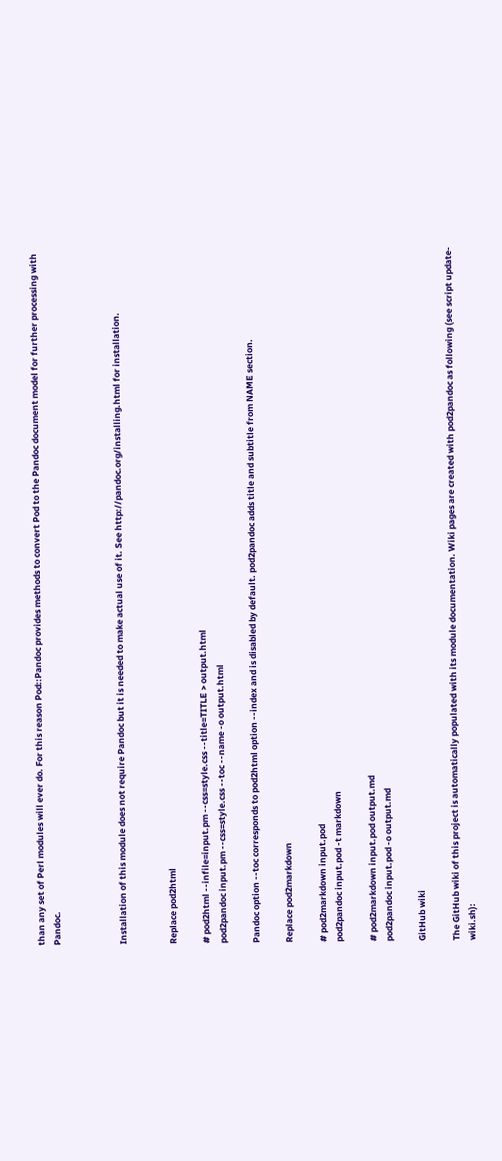than any set of Perl modules will ever do. For this reason Pod::Pandoc provides methods to convert Pod to the Pandoc document model for further processing with Pandoc.



Installation of this module does not require Pandoc but it is needed to make actual use of it. See http://pandoc.org/installing.html for installation.


Replace pod2html

# pod2html --infile=input.pm --css=style.css --title=TITLE > output.html
pod2pandoc input.pm --css=style.css --toc --name -o output.html

Pandoc option --toc corresponds to pod2html option --index and is disabled by default. pod2pandoc adds title and subtitle from NAME section.

Replace pod2markdown

# pod2markdown input.pod
pod2pandoc input.pod -t markdown

# pod2markdown input.pod output.md
pod2pandoc input.pod -o output.md

GitHub wiki

The GitHub wiki of this project is automatically populated with its module documentation. Wiki pages are created with pod2pandoc as following (see script update-wiki.sh):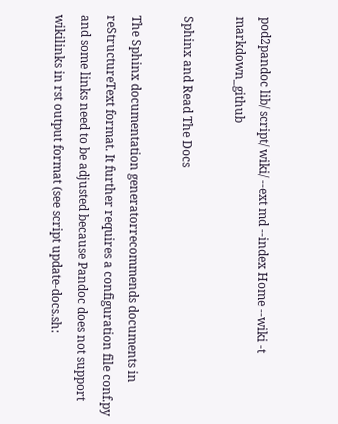pod2pandoc lib/ script/ wiki/ --ext md --index Home --wiki -t markdown_github

Sphinx and Read The Docs

The Sphinx documentation generatorrecommends documents in reStructureText format. It further requires a configuration file conf.py and some links need to be adjusted because Pandoc does not support wikilinks in rst output format (see script update-docs.sh: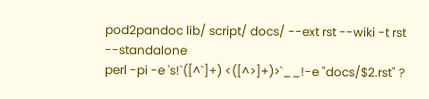pod2pandoc lib/ script/ docs/ --ext rst --wiki -t rst --standalone
perl -pi -e 's!`([^`]+) <([^>]+)>`__!-e "docs/$2.rst" ?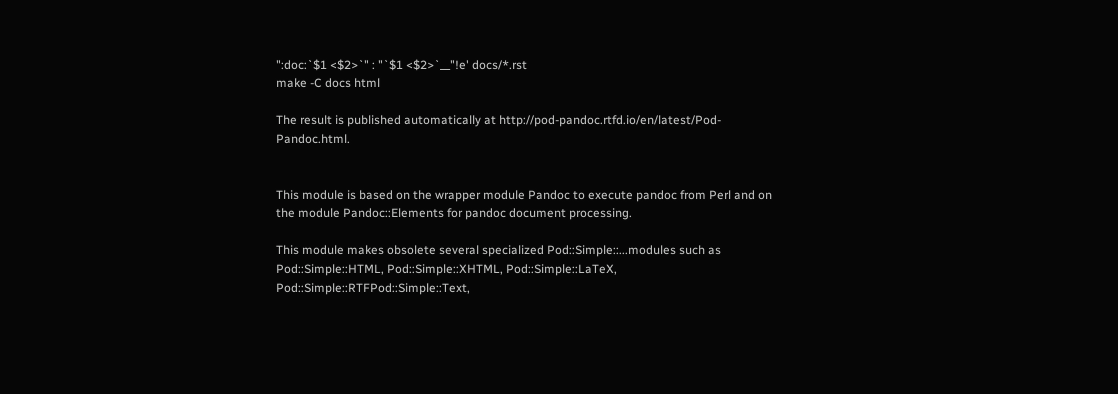":doc:`$1 <$2>`" : "`$1 <$2>`__"!e' docs/*.rst
make -C docs html

The result is published automatically at http://pod-pandoc.rtfd.io/en/latest/Pod-Pandoc.html.


This module is based on the wrapper module Pandoc to execute pandoc from Perl and on the module Pandoc::Elements for pandoc document processing.

This module makes obsolete several specialized Pod::Simple::...modules such as Pod::Simple::HTML, Pod::Simple::XHTML, Pod::Simple::LaTeX, Pod::Simple::RTFPod::Simple::Text,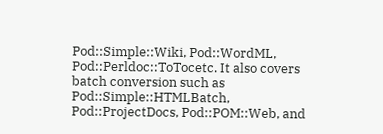Pod::Simple::Wiki, Pod::WordML, Pod::Perldoc::ToTocetc. It also covers batch conversion such as Pod::Simple::HTMLBatch, Pod::ProjectDocs, Pod::POM::Web, and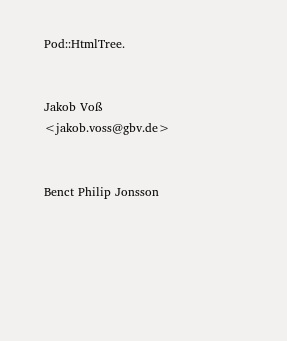Pod::HtmlTree.


Jakob Voß <jakob.voss@gbv.de>


Benct Philip Jonsson